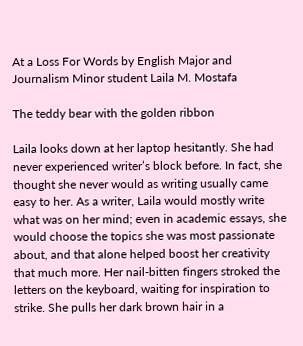At a Loss For Words by English Major and Journalism Minor student Laila M. Mostafa

The teddy bear with the golden ribbon

Laila looks down at her laptop hesitantly. She had never experienced writer’s block before. In fact, she thought she never would as writing usually came easy to her. As a writer, Laila would mostly write what was on her mind; even in academic essays, she would choose the topics she was most passionate about, and that alone helped boost her creativity that much more. Her nail-bitten fingers stroked the letters on the keyboard, waiting for inspiration to strike. She pulls her dark brown hair in a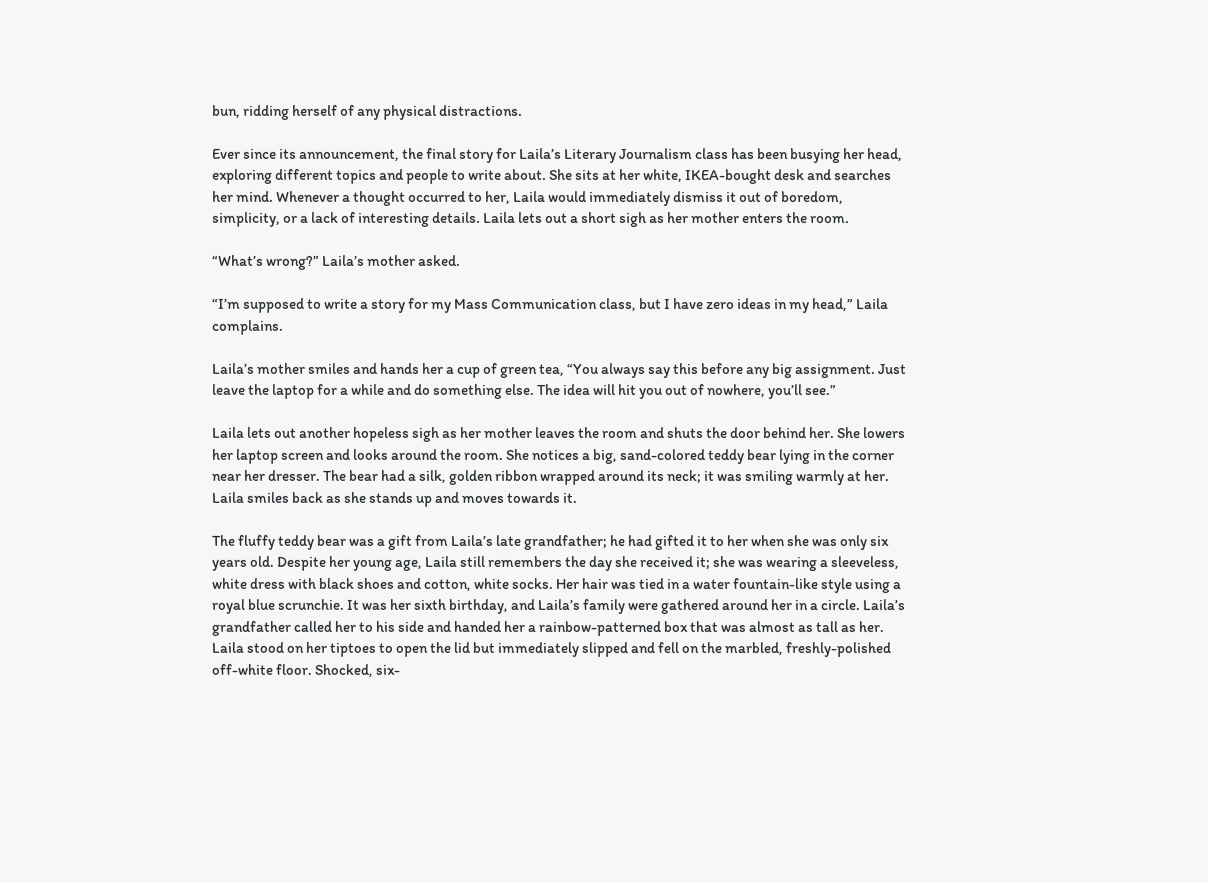bun, ridding herself of any physical distractions.

Ever since its announcement, the final story for Laila’s Literary Journalism class has been busying her head, exploring different topics and people to write about. She sits at her white, IKEA-bought desk and searches her mind. Whenever a thought occurred to her, Laila would immediately dismiss it out of boredom, simplicity, or a lack of interesting details. Laila lets out a short sigh as her mother enters the room.

“What’s wrong?” Laila’s mother asked.

“I’m supposed to write a story for my Mass Communication class, but I have zero ideas in my head,” Laila complains.

Laila’s mother smiles and hands her a cup of green tea, “You always say this before any big assignment. Just leave the laptop for a while and do something else. The idea will hit you out of nowhere, you’ll see.”

Laila lets out another hopeless sigh as her mother leaves the room and shuts the door behind her. She lowers her laptop screen and looks around the room. She notices a big, sand-colored teddy bear lying in the corner near her dresser. The bear had a silk, golden ribbon wrapped around its neck; it was smiling warmly at her. Laila smiles back as she stands up and moves towards it.

The fluffy teddy bear was a gift from Laila’s late grandfather; he had gifted it to her when she was only six years old. Despite her young age, Laila still remembers the day she received it; she was wearing a sleeveless, white dress with black shoes and cotton, white socks. Her hair was tied in a water fountain-like style using a royal blue scrunchie. It was her sixth birthday, and Laila’s family were gathered around her in a circle. Laila’s grandfather called her to his side and handed her a rainbow-patterned box that was almost as tall as her. Laila stood on her tiptoes to open the lid but immediately slipped and fell on the marbled, freshly-polished off-white floor. Shocked, six-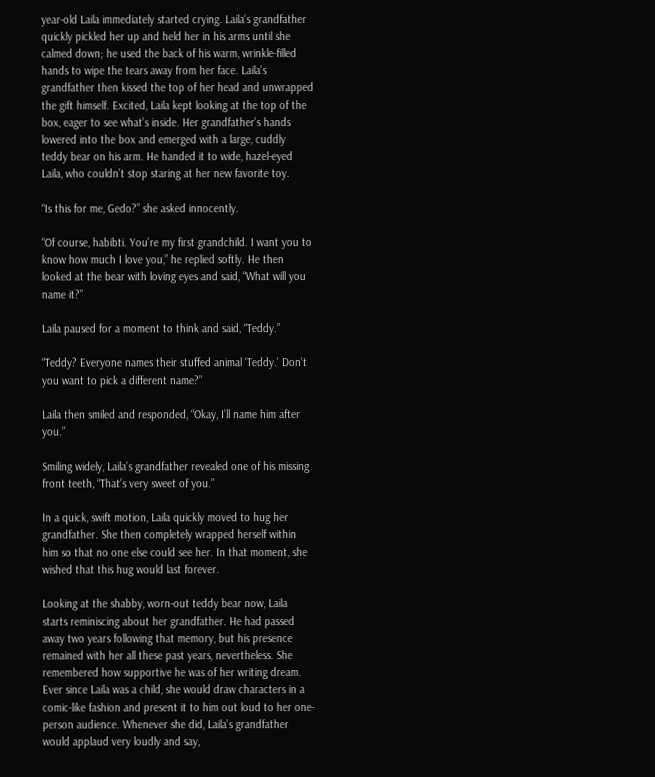year-old Laila immediately started crying. Laila’s grandfather quickly pickled her up and held her in his arms until she calmed down; he used the back of his warm, wrinkle-filled hands to wipe the tears away from her face. Laila’s grandfather then kissed the top of her head and unwrapped the gift himself. Excited, Laila kept looking at the top of the box, eager to see what’s inside. Her grandfather’s hands lowered into the box and emerged with a large, cuddly teddy bear on his arm. He handed it to wide, hazel-eyed Laila, who couldn’t stop staring at her new favorite toy.

“Is this for me, Gedo?” she asked innocently.

“Of course, habibti. You’re my first grandchild. I want you to know how much I love you,” he replied softly. He then looked at the bear with loving eyes and said, “What will you name it?”

Laila paused for a moment to think and said, “Teddy.”

“Teddy? Everyone names their stuffed animal ‘Teddy.’ Don’t you want to pick a different name?”

Laila then smiled and responded, “Okay, I’ll name him after you.”

Smiling widely, Laila’s grandfather revealed one of his missing front teeth, “That’s very sweet of you.”

In a quick, swift motion, Laila quickly moved to hug her grandfather. She then completely wrapped herself within him so that no one else could see her. In that moment, she wished that this hug would last forever.

Looking at the shabby, worn-out teddy bear now, Laila starts reminiscing about her grandfather. He had passed away two years following that memory, but his presence remained with her all these past years, nevertheless. She remembered how supportive he was of her writing dream. Ever since Laila was a child, she would draw characters in a comic-like fashion and present it to him out loud to her one-person audience. Whenever she did, Laila’s grandfather would applaud very loudly and say,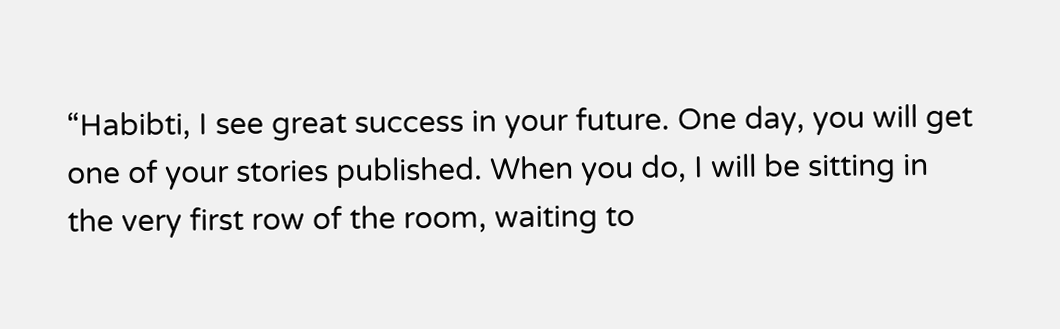“Habibti, I see great success in your future. One day, you will get one of your stories published. When you do, I will be sitting in the very first row of the room, waiting to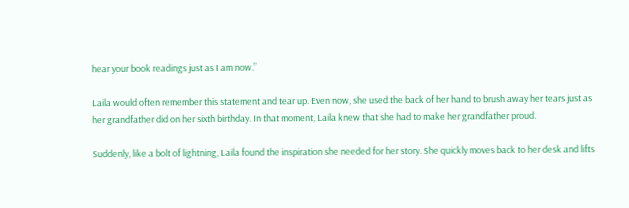hear your book readings just as I am now.”

Laila would often remember this statement and tear up. Even now, she used the back of her hand to brush away her tears just as her grandfather did on her sixth birthday. In that moment, Laila knew that she had to make her grandfather proud.

Suddenly, like a bolt of lightning, Laila found the inspiration she needed for her story. She quickly moves back to her desk and lifts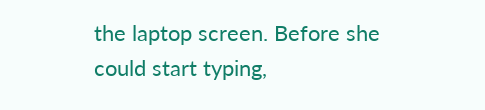the laptop screen. Before she could start typing,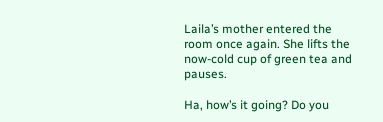Laila’s mother entered the room once again. She lifts the now-cold cup of green tea and pauses.

Ha, how’s it going? Do you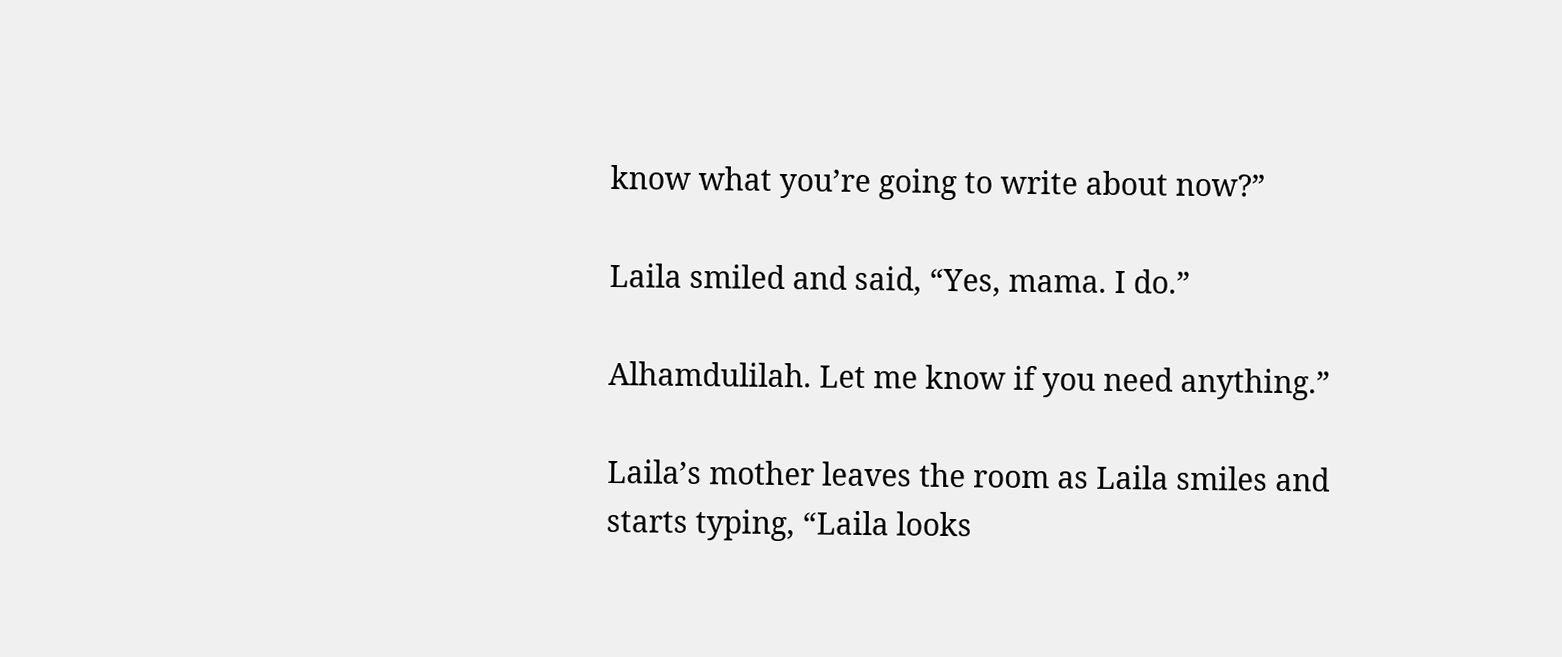know what you’re going to write about now?”

Laila smiled and said, “Yes, mama. I do.”

Alhamdulilah. Let me know if you need anything.”

Laila’s mother leaves the room as Laila smiles and starts typing, “Laila looks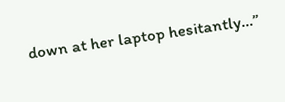down at her laptop hesitantly…”